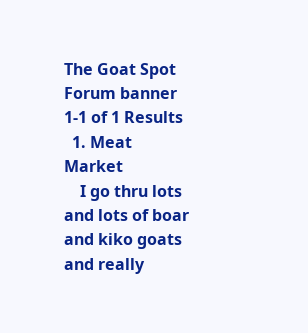The Goat Spot Forum banner
1-1 of 1 Results
  1. Meat Market
    I go thru lots and lots of boar and kiko goats and really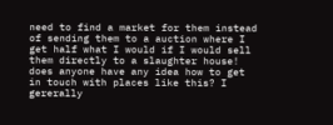need to find a market for them instead of sending them to a auction where I get half what I would if I would sell them directly to a slaughter house! does anyone have any idea how to get in touch with places like this? I gererally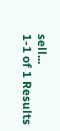sell...
1-1 of 1 Results